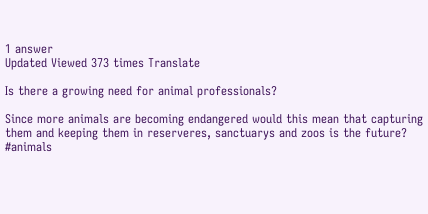1 answer
Updated Viewed 373 times Translate

Is there a growing need for animal professionals?

Since more animals are becoming endangered would this mean that capturing them and keeping them in reserveres, sanctuarys and zoos is the future? #animals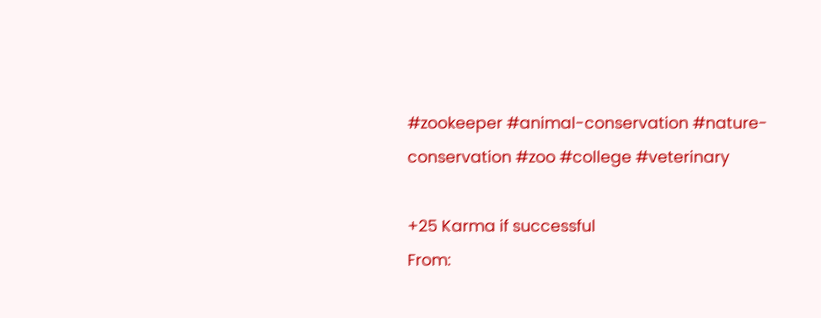#zookeeper #animal-conservation #nature-conservation #zoo #college #veterinary

+25 Karma if successful
From: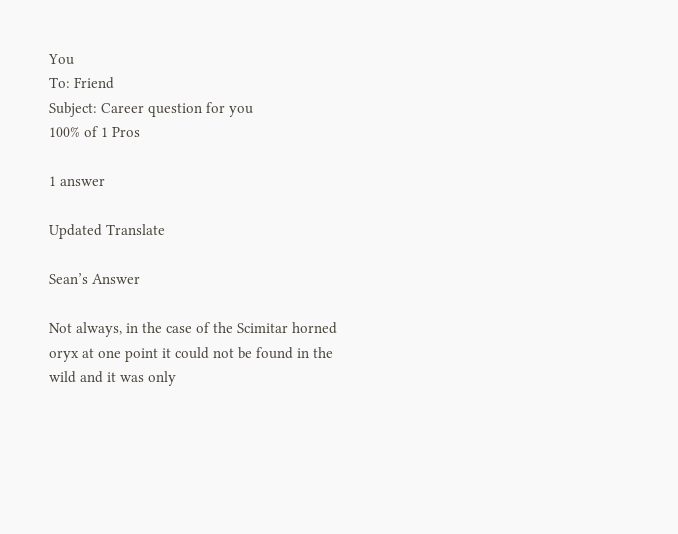You
To: Friend
Subject: Career question for you
100% of 1 Pros

1 answer

Updated Translate

Sean’s Answer

Not always, in the case of the Scimitar horned oryx at one point it could not be found in the wild and it was only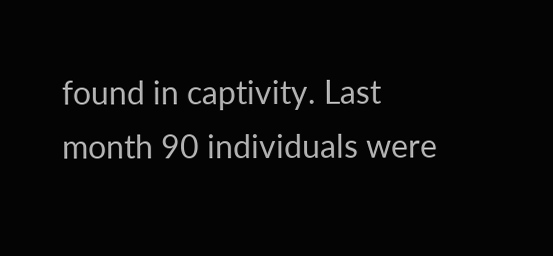found in captivity. Last month 90 individuals were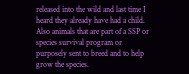released into the wild and last time I heard they already have had a child. Also animals that are part of a SSP or species survival program or purposely sent to breed and to help grow the species.